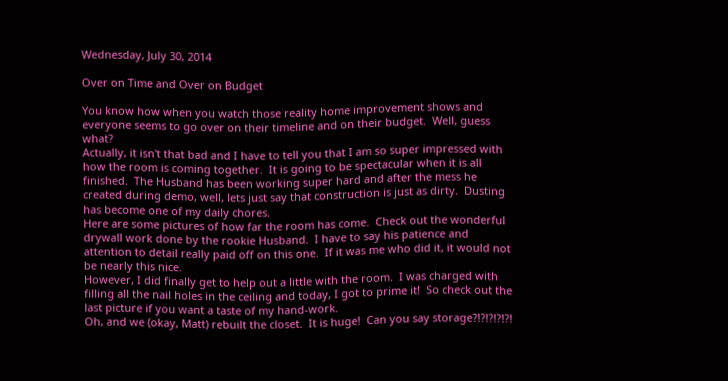Wednesday, July 30, 2014

Over on Time and Over on Budget

You know how when you watch those reality home improvement shows and everyone seems to go over on their timeline and on their budget.  Well, guess what?
Actually, it isn't that bad and I have to tell you that I am so super impressed with how the room is coming together.  It is going to be spectacular when it is all finished.  The Husband has been working super hard and after the mess he created during demo, well, lets just say that construction is just as dirty.  Dusting has become one of my daily chores.
Here are some pictures of how far the room has come.  Check out the wonderful drywall work done by the rookie Husband.  I have to say his patience and attention to detail really paid off on this one.  If it was me who did it, it would not be nearly this nice.
However, I did finally get to help out a little with the room.  I was charged with filling all the nail holes in the ceiling and today, I got to prime it!  So check out the last picture if you want a taste of my hand-work.
Oh, and we (okay, Matt) rebuilt the closet.  It is huge!  Can you say storage?!?!?!?!?!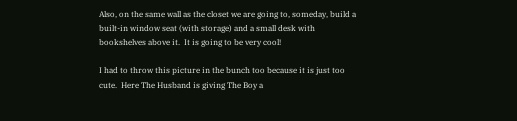Also, on the same wall as the closet we are going to, someday, build a built-in window seat (with storage) and a small desk with bookshelves above it.  It is going to be very cool!

I had to throw this picture in the bunch too because it is just too cute.  Here The Husband is giving The Boy a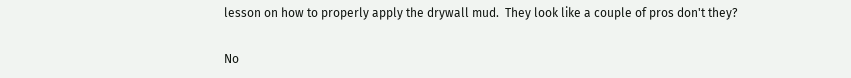lesson on how to properly apply the drywall mud.  They look like a couple of pros don't they?

No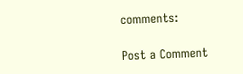comments:

Post a Comment